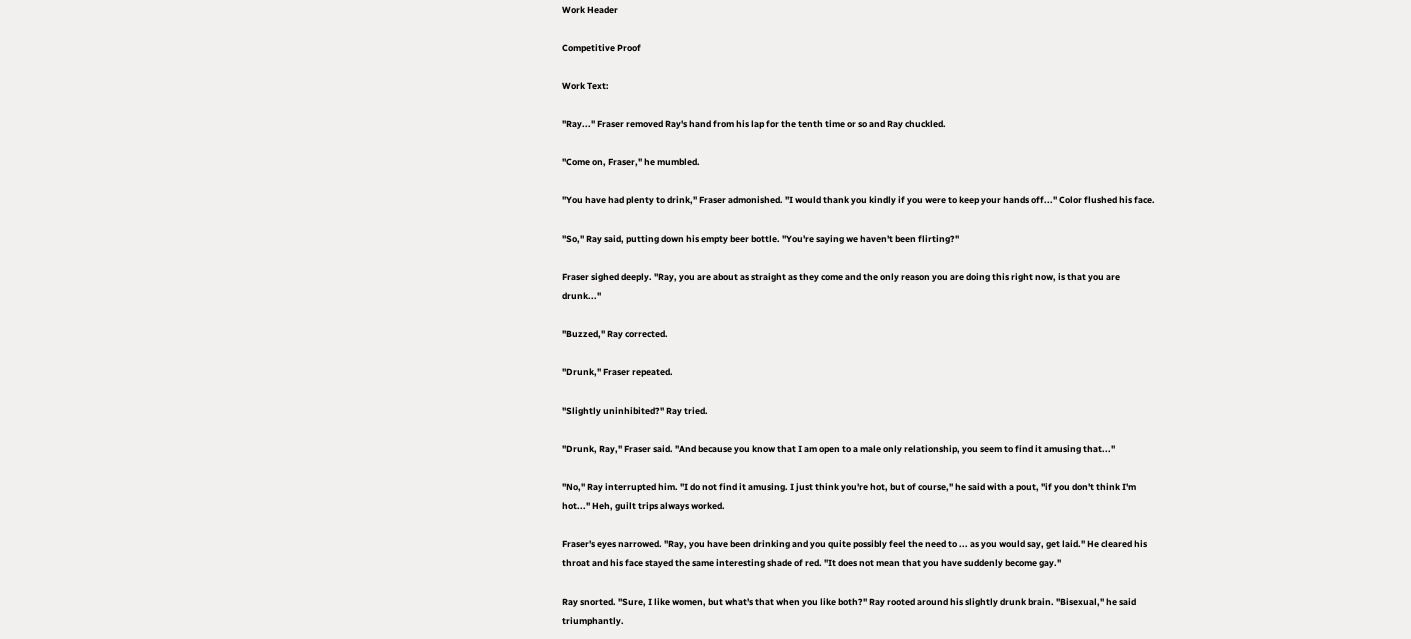Work Header

Competitive Proof

Work Text:

"Ray..." Fraser removed Ray's hand from his lap for the tenth time or so and Ray chuckled.

"Come on, Fraser," he mumbled.

"You have had plenty to drink," Fraser admonished. "I would thank you kindly if you were to keep your hands off..." Color flushed his face.

"So," Ray said, putting down his empty beer bottle. "You're saying we haven't been flirting?"

Fraser sighed deeply. "Ray, you are about as straight as they come and the only reason you are doing this right now, is that you are drunk..."

"Buzzed," Ray corrected.

"Drunk," Fraser repeated.

"Slightly uninhibited?" Ray tried.

"Drunk, Ray," Fraser said. "And because you know that I am open to a male only relationship, you seem to find it amusing that..."

"No," Ray interrupted him. "I do not find it amusing. I just think you're hot, but of course," he said with a pout, "if you don't think I'm hot..." Heh, guilt trips always worked.

Fraser's eyes narrowed. "Ray, you have been drinking and you quite possibly feel the need to ... as you would say, get laid." He cleared his throat and his face stayed the same interesting shade of red. "It does not mean that you have suddenly become gay."

Ray snorted. "Sure, I like women, but what's that when you like both?" Ray rooted around his slightly drunk brain. "Bisexual," he said triumphantly.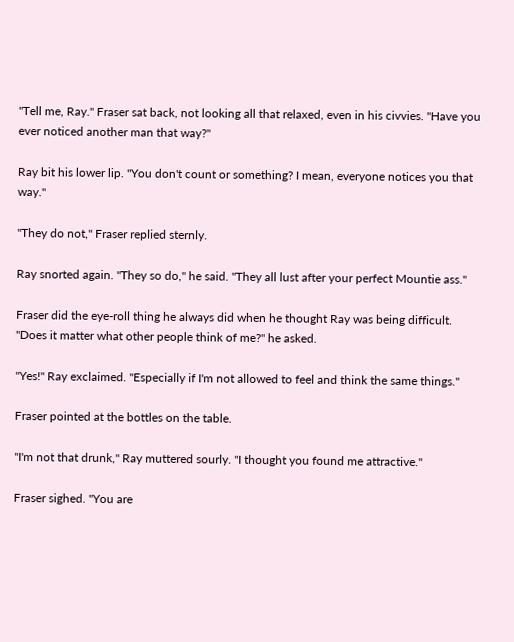"Tell me, Ray." Fraser sat back, not looking all that relaxed, even in his civvies. "Have you ever noticed another man that way?"

Ray bit his lower lip. "You don't count or something? I mean, everyone notices you that way."

"They do not," Fraser replied sternly.

Ray snorted again. "They so do," he said. "They all lust after your perfect Mountie ass."

Fraser did the eye-roll thing he always did when he thought Ray was being difficult. "Does it matter what other people think of me?" he asked.

"Yes!" Ray exclaimed. "Especially if I'm not allowed to feel and think the same things."

Fraser pointed at the bottles on the table.

"I'm not that drunk," Ray muttered sourly. "I thought you found me attractive."

Fraser sighed. "You are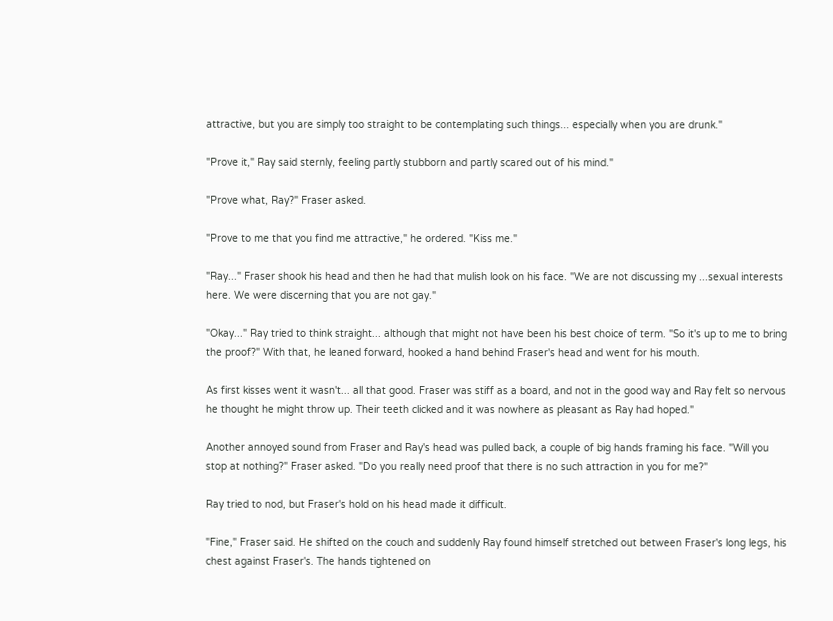attractive, but you are simply too straight to be contemplating such things... especially when you are drunk."

"Prove it," Ray said sternly, feeling partly stubborn and partly scared out of his mind."

"Prove what, Ray?" Fraser asked.

"Prove to me that you find me attractive," he ordered. "Kiss me."

"Ray..." Fraser shook his head and then he had that mulish look on his face. "We are not discussing my ...sexual interests here. We were discerning that you are not gay."

"Okay..." Ray tried to think straight... although that might not have been his best choice of term. "So it's up to me to bring the proof?" With that, he leaned forward, hooked a hand behind Fraser's head and went for his mouth.

As first kisses went it wasn't... all that good. Fraser was stiff as a board, and not in the good way and Ray felt so nervous he thought he might throw up. Their teeth clicked and it was nowhere as pleasant as Ray had hoped."

Another annoyed sound from Fraser and Ray's head was pulled back, a couple of big hands framing his face. "Will you stop at nothing?" Fraser asked. "Do you really need proof that there is no such attraction in you for me?"

Ray tried to nod, but Fraser's hold on his head made it difficult.

"Fine," Fraser said. He shifted on the couch and suddenly Ray found himself stretched out between Fraser's long legs, his chest against Fraser's. The hands tightened on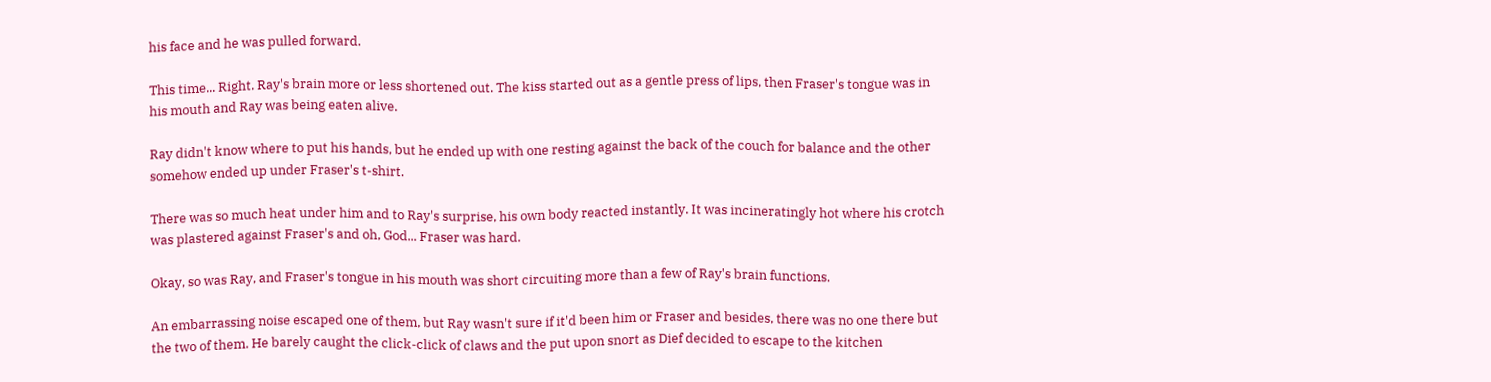his face and he was pulled forward.

This time... Right. Ray's brain more or less shortened out. The kiss started out as a gentle press of lips, then Fraser's tongue was in his mouth and Ray was being eaten alive.

Ray didn't know where to put his hands, but he ended up with one resting against the back of the couch for balance and the other somehow ended up under Fraser's t-shirt.

There was so much heat under him and to Ray's surprise, his own body reacted instantly. It was incineratingly hot where his crotch was plastered against Fraser's and oh, God... Fraser was hard.

Okay, so was Ray, and Fraser's tongue in his mouth was short circuiting more than a few of Ray's brain functions.

An embarrassing noise escaped one of them, but Ray wasn't sure if it'd been him or Fraser and besides, there was no one there but the two of them. He barely caught the click-click of claws and the put upon snort as Dief decided to escape to the kitchen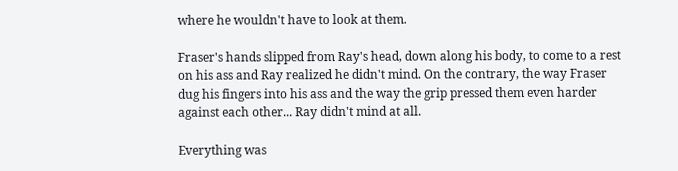where he wouldn't have to look at them.

Fraser's hands slipped from Ray's head, down along his body, to come to a rest on his ass and Ray realized he didn't mind. On the contrary, the way Fraser dug his fingers into his ass and the way the grip pressed them even harder against each other... Ray didn't mind at all.

Everything was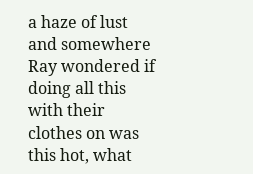a haze of lust and somewhere Ray wondered if doing all this with their clothes on was this hot, what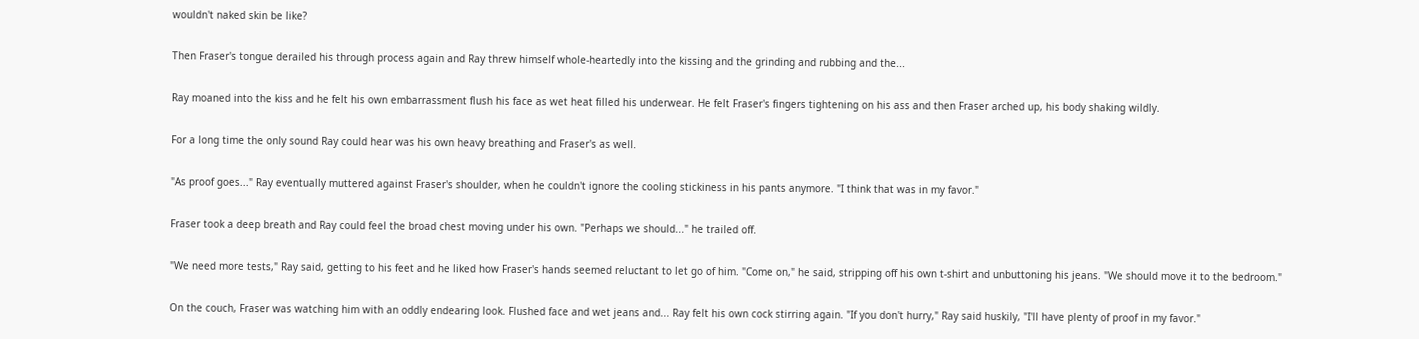wouldn't naked skin be like?

Then Fraser's tongue derailed his through process again and Ray threw himself whole-heartedly into the kissing and the grinding and rubbing and the...

Ray moaned into the kiss and he felt his own embarrassment flush his face as wet heat filled his underwear. He felt Fraser's fingers tightening on his ass and then Fraser arched up, his body shaking wildly.

For a long time the only sound Ray could hear was his own heavy breathing and Fraser's as well.

"As proof goes..." Ray eventually muttered against Fraser's shoulder, when he couldn't ignore the cooling stickiness in his pants anymore. "I think that was in my favor."

Fraser took a deep breath and Ray could feel the broad chest moving under his own. "Perhaps we should..." he trailed off.

"We need more tests," Ray said, getting to his feet and he liked how Fraser's hands seemed reluctant to let go of him. "Come on," he said, stripping off his own t-shirt and unbuttoning his jeans. "We should move it to the bedroom."

On the couch, Fraser was watching him with an oddly endearing look. Flushed face and wet jeans and... Ray felt his own cock stirring again. "If you don't hurry," Ray said huskily, "I'll have plenty of proof in my favor."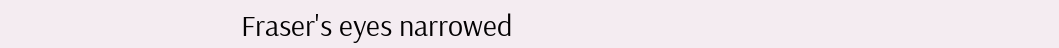Fraser's eyes narrowed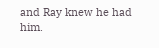and Ray knew he had him.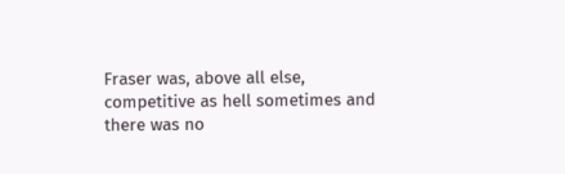Fraser was, above all else, competitive as hell sometimes and there was no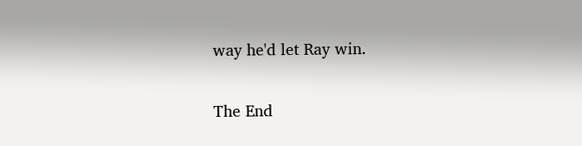way he'd let Ray win.

The End